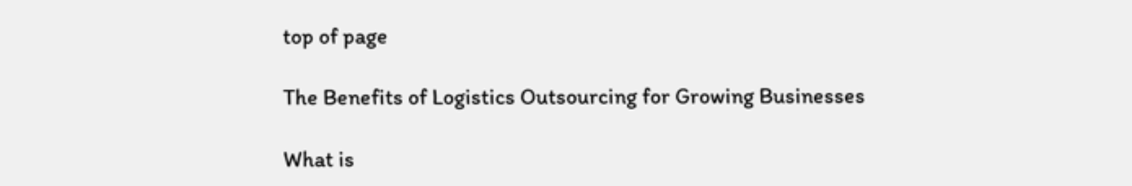top of page

The Benefits of Logistics Outsourcing for Growing Businesses

What is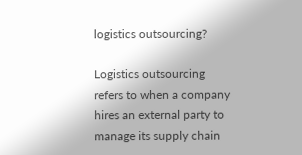logistics outsourcing?

Logistics outsourcing refers to when a company hires an external party to manage its supply chain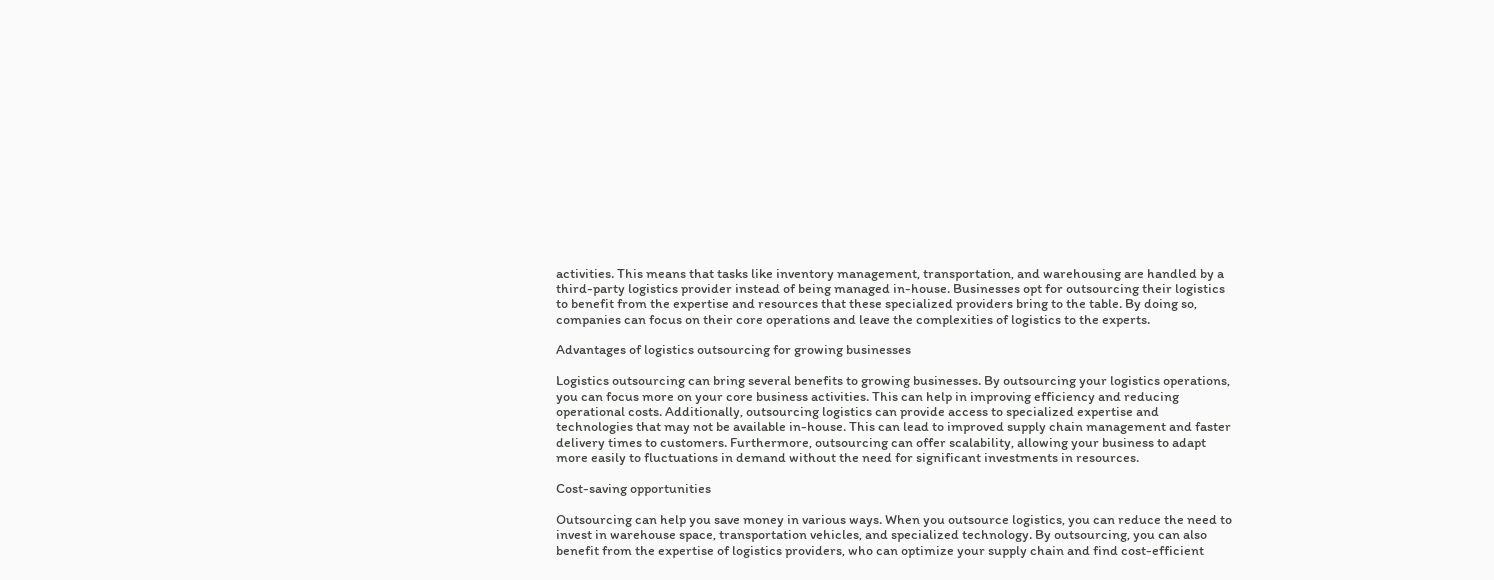activities. This means that tasks like inventory management, transportation, and warehousing are handled by a third-party logistics provider instead of being managed in-house. Businesses opt for outsourcing their logistics to benefit from the expertise and resources that these specialized providers bring to the table. By doing so, companies can focus on their core operations and leave the complexities of logistics to the experts.

Advantages of logistics outsourcing for growing businesses

Logistics outsourcing can bring several benefits to growing businesses. By outsourcing your logistics operations, you can focus more on your core business activities. This can help in improving efficiency and reducing operational costs. Additionally, outsourcing logistics can provide access to specialized expertise and technologies that may not be available in-house. This can lead to improved supply chain management and faster delivery times to customers. Furthermore, outsourcing can offer scalability, allowing your business to adapt more easily to fluctuations in demand without the need for significant investments in resources.

Cost-saving opportunities

Outsourcing can help you save money in various ways. When you outsource logistics, you can reduce the need to invest in warehouse space, transportation vehicles, and specialized technology. By outsourcing, you can also benefit from the expertise of logistics providers, who can optimize your supply chain and find cost-efficient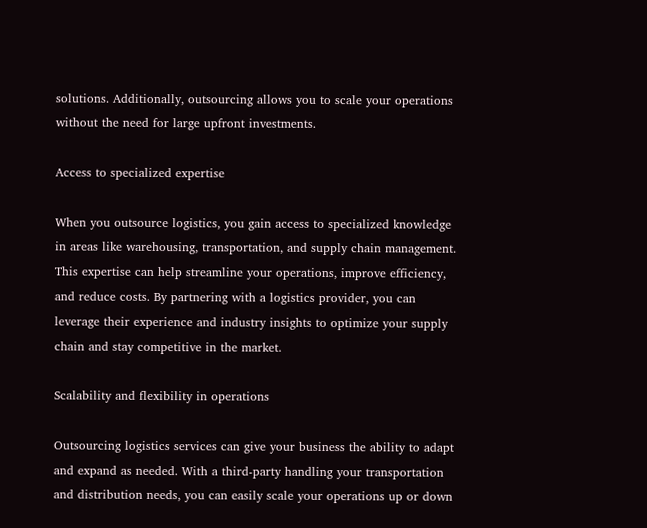solutions. Additionally, outsourcing allows you to scale your operations without the need for large upfront investments.

Access to specialized expertise

When you outsource logistics, you gain access to specialized knowledge in areas like warehousing, transportation, and supply chain management. This expertise can help streamline your operations, improve efficiency, and reduce costs. By partnering with a logistics provider, you can leverage their experience and industry insights to optimize your supply chain and stay competitive in the market.

Scalability and flexibility in operations

Outsourcing logistics services can give your business the ability to adapt and expand as needed. With a third-party handling your transportation and distribution needs, you can easily scale your operations up or down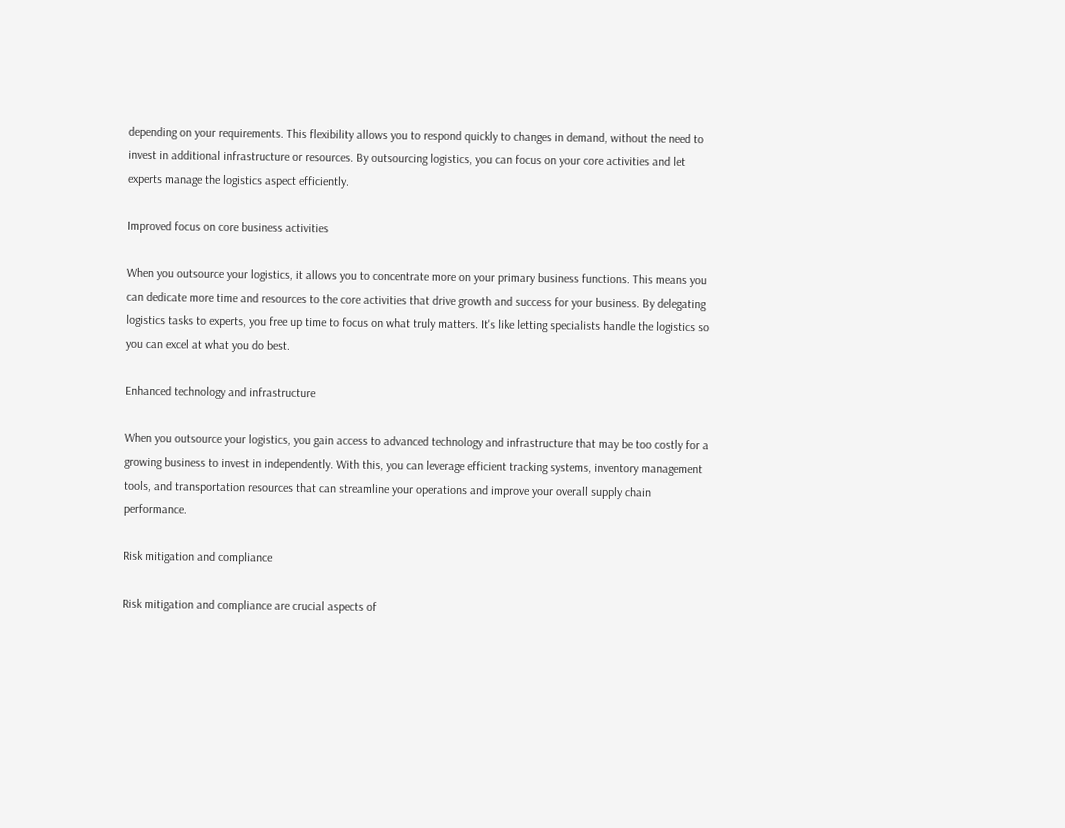depending on your requirements. This flexibility allows you to respond quickly to changes in demand, without the need to invest in additional infrastructure or resources. By outsourcing logistics, you can focus on your core activities and let experts manage the logistics aspect efficiently.

Improved focus on core business activities

When you outsource your logistics, it allows you to concentrate more on your primary business functions. This means you can dedicate more time and resources to the core activities that drive growth and success for your business. By delegating logistics tasks to experts, you free up time to focus on what truly matters. It's like letting specialists handle the logistics so you can excel at what you do best.

Enhanced technology and infrastructure

When you outsource your logistics, you gain access to advanced technology and infrastructure that may be too costly for a growing business to invest in independently. With this, you can leverage efficient tracking systems, inventory management tools, and transportation resources that can streamline your operations and improve your overall supply chain performance.

Risk mitigation and compliance

Risk mitigation and compliance are crucial aspects of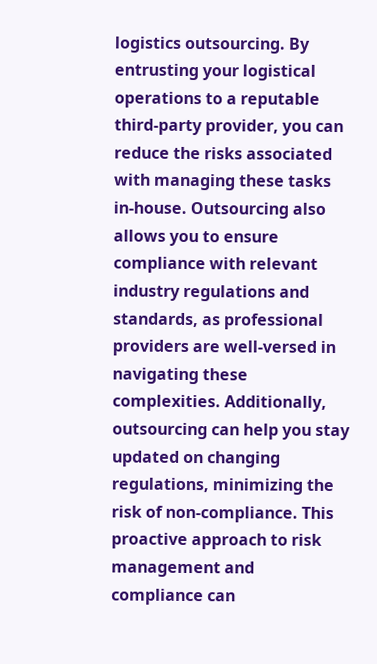logistics outsourcing. By entrusting your logistical operations to a reputable third-party provider, you can reduce the risks associated with managing these tasks in-house. Outsourcing also allows you to ensure compliance with relevant industry regulations and standards, as professional providers are well-versed in navigating these complexities. Additionally, outsourcing can help you stay updated on changing regulations, minimizing the risk of non-compliance. This proactive approach to risk management and compliance can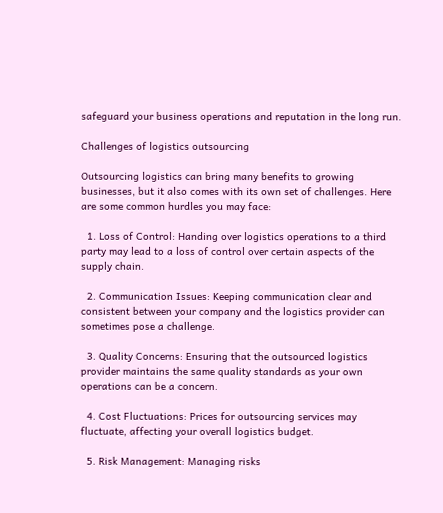safeguard your business operations and reputation in the long run.

Challenges of logistics outsourcing

Outsourcing logistics can bring many benefits to growing businesses, but it also comes with its own set of challenges. Here are some common hurdles you may face:

  1. Loss of Control: Handing over logistics operations to a third party may lead to a loss of control over certain aspects of the supply chain.

  2. Communication Issues: Keeping communication clear and consistent between your company and the logistics provider can sometimes pose a challenge.

  3. Quality Concerns: Ensuring that the outsourced logistics provider maintains the same quality standards as your own operations can be a concern.

  4. Cost Fluctuations: Prices for outsourcing services may fluctuate, affecting your overall logistics budget.

  5. Risk Management: Managing risks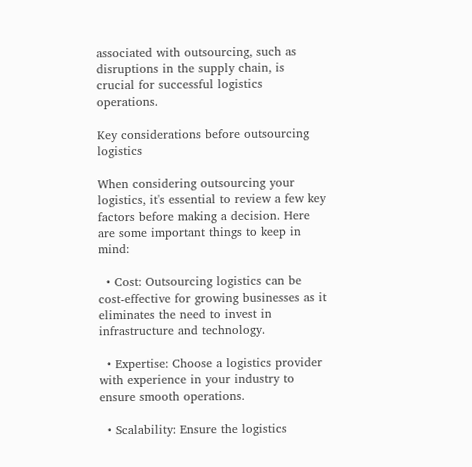associated with outsourcing, such as disruptions in the supply chain, is crucial for successful logistics operations.

Key considerations before outsourcing logistics

When considering outsourcing your logistics, it's essential to review a few key factors before making a decision. Here are some important things to keep in mind:

  • Cost: Outsourcing logistics can be cost-effective for growing businesses as it eliminates the need to invest in infrastructure and technology.

  • Expertise: Choose a logistics provider with experience in your industry to ensure smooth operations.

  • Scalability: Ensure the logistics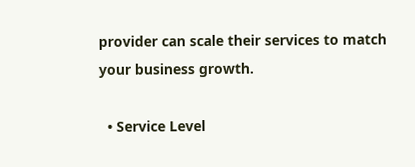provider can scale their services to match your business growth.

  • Service Level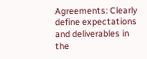Agreements: Clearly define expectations and deliverables in the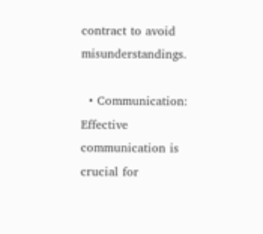contract to avoid misunderstandings.

  • Communication: Effective communication is crucial for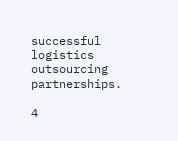successful logistics outsourcing partnerships.

4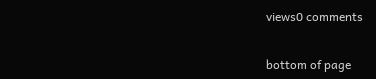views0 comments


bottom of page